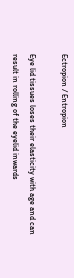Ectropion / Entropion

Eye lid tissues loses their elasticity with age and can result in rolling of the eyelid inwards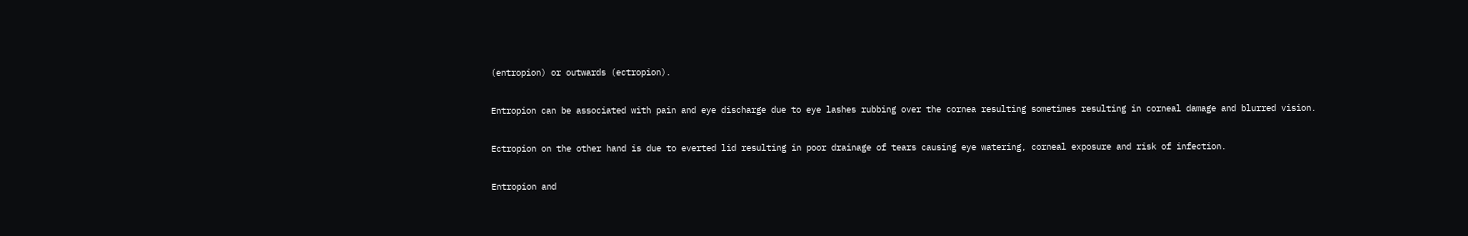(entropion) or outwards (ectropion).

Entropion can be associated with pain and eye discharge due to eye lashes rubbing over the cornea resulting sometimes resulting in corneal damage and blurred vision.

Ectropion on the other hand is due to everted lid resulting in poor drainage of tears causing eye watering, corneal exposure and risk of infection.

Entropion and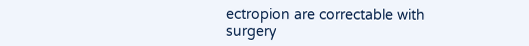ectropion are correctable with surgery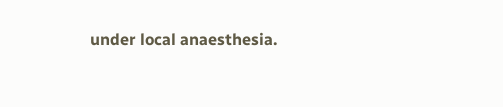under local anaesthesia.